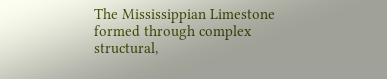The Mississippian Limestone formed through complex structural,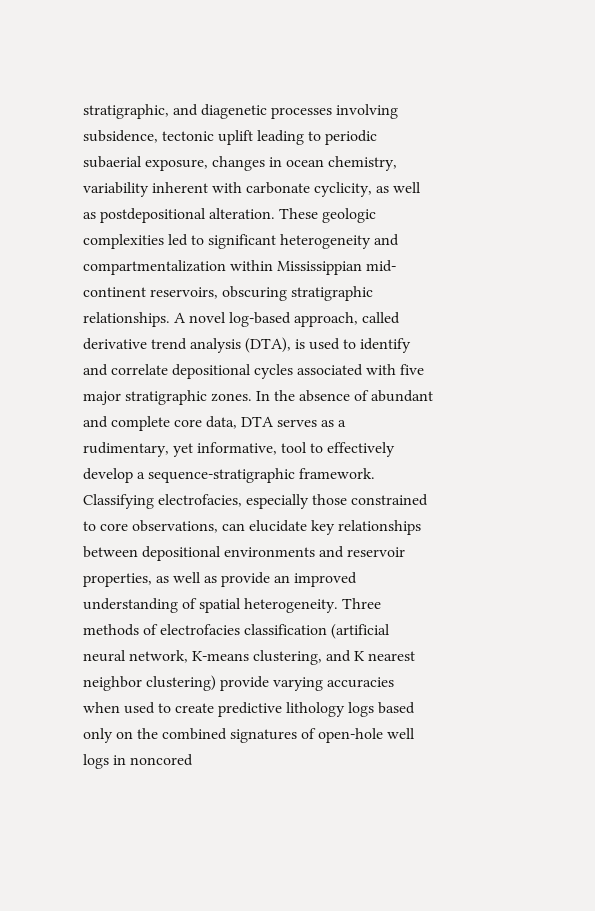stratigraphic, and diagenetic processes involving subsidence, tectonic uplift leading to periodic subaerial exposure, changes in ocean chemistry, variability inherent with carbonate cyclicity, as well as postdepositional alteration. These geologic complexities led to significant heterogeneity and compartmentalization within Mississippian mid-continent reservoirs, obscuring stratigraphic relationships. A novel log-based approach, called derivative trend analysis (DTA), is used to identify and correlate depositional cycles associated with five major stratigraphic zones. In the absence of abundant and complete core data, DTA serves as a rudimentary, yet informative, tool to effectively develop a sequence-stratigraphic framework. Classifying electrofacies, especially those constrained to core observations, can elucidate key relationships between depositional environments and reservoir properties, as well as provide an improved understanding of spatial heterogeneity. Three methods of electrofacies classification (artificial neural network, K-means clustering, and K nearest neighbor clustering) provide varying accuracies when used to create predictive lithology logs based only on the combined signatures of open-hole well logs in noncored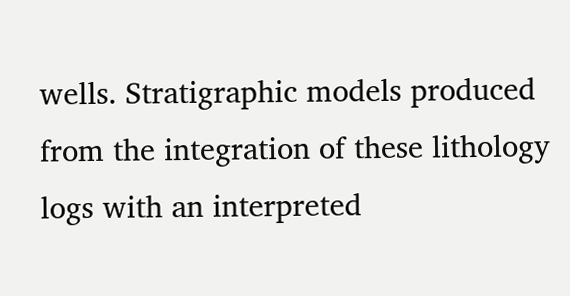wells. Stratigraphic models produced from the integration of these lithology logs with an interpreted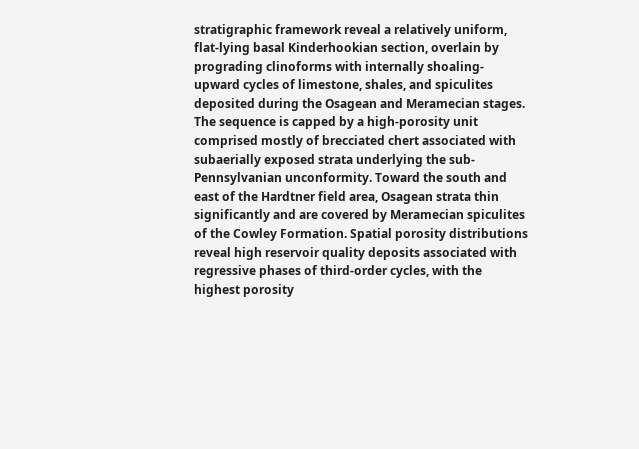stratigraphic framework reveal a relatively uniform, flat-lying basal Kinderhookian section, overlain by prograding clinoforms with internally shoaling-upward cycles of limestone, shales, and spiculites deposited during the Osagean and Meramecian stages. The sequence is capped by a high-porosity unit comprised mostly of brecciated chert associated with subaerially exposed strata underlying the sub-Pennsylvanian unconformity. Toward the south and east of the Hardtner field area, Osagean strata thin significantly and are covered by Meramecian spiculites of the Cowley Formation. Spatial porosity distributions reveal high reservoir quality deposits associated with regressive phases of third-order cycles, with the highest porosity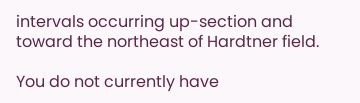intervals occurring up-section and toward the northeast of Hardtner field.

You do not currently have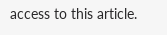access to this article.